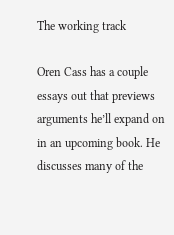The working track

Oren Cass has a couple essays out that previews arguments he’ll expand on in an upcoming book. He discusses many of the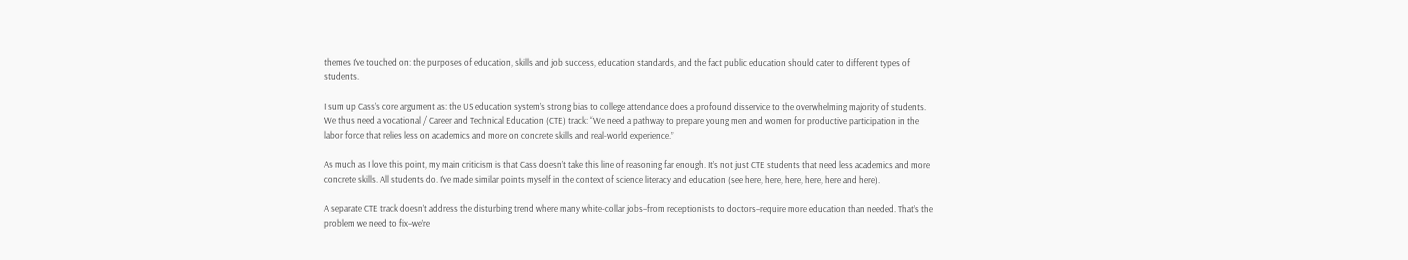themes I’ve touched on: the purposes of education, skills and job success, education standards, and the fact public education should cater to different types of students.

I sum up Cass’s core argument as: the US education system’s strong bias to college attendance does a profound disservice to the overwhelming majority of students. We thus need a vocational / Career and Technical Education (CTE) track: “We need a pathway to prepare young men and women for productive participation in the labor force that relies less on academics and more on concrete skills and real-world experience.”

As much as I love this point, my main criticism is that Cass doesn’t take this line of reasoning far enough. It’s not just CTE students that need less academics and more concrete skills. All students do. I’ve made similar points myself in the context of science literacy and education (see here, here, here, here, here and here).

A separate CTE track doesn’t address the disturbing trend where many white-collar jobs–from receptionists to doctors–require more education than needed. That’s the problem we need to fix–we’re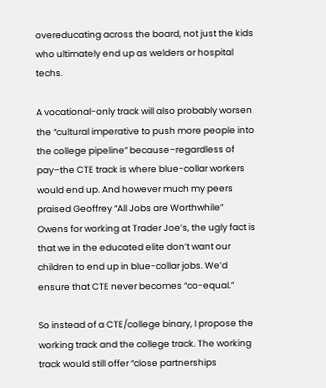overeducating across the board, not just the kids who ultimately end up as welders or hospital techs.

A vocational-only track will also probably worsen the “cultural imperative to push more people into the college pipeline” because–regardless of pay–the CTE track is where blue-collar workers would end up. And however much my peers praised Geoffrey “All Jobs are Worthwhile” Owens for working at Trader Joe’s, the ugly fact is that we in the educated elite don’t want our children to end up in blue-collar jobs. We’d ensure that CTE never becomes “co-equal.”

So instead of a CTE/college binary, I propose the working track and the college track. The working track would still offer “close partnerships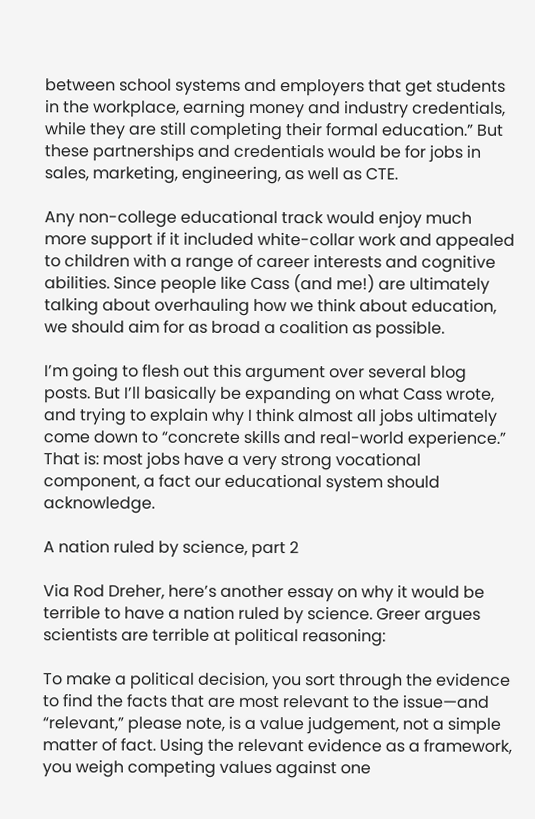between school systems and employers that get students in the workplace, earning money and industry credentials, while they are still completing their formal education.” But these partnerships and credentials would be for jobs in sales, marketing, engineering, as well as CTE.

Any non-college educational track would enjoy much more support if it included white-collar work and appealed to children with a range of career interests and cognitive abilities. Since people like Cass (and me!) are ultimately talking about overhauling how we think about education, we should aim for as broad a coalition as possible.

I’m going to flesh out this argument over several blog posts. But I’ll basically be expanding on what Cass wrote, and trying to explain why I think almost all jobs ultimately come down to “concrete skills and real-world experience.” That is: most jobs have a very strong vocational component, a fact our educational system should acknowledge.

A nation ruled by science, part 2

Via Rod Dreher, here’s another essay on why it would be terrible to have a nation ruled by science. Greer argues scientists are terrible at political reasoning:

To make a political decision, you sort through the evidence to find the facts that are most relevant to the issue—and “relevant,” please note, is a value judgement, not a simple matter of fact. Using the relevant evidence as a framework, you weigh competing values against one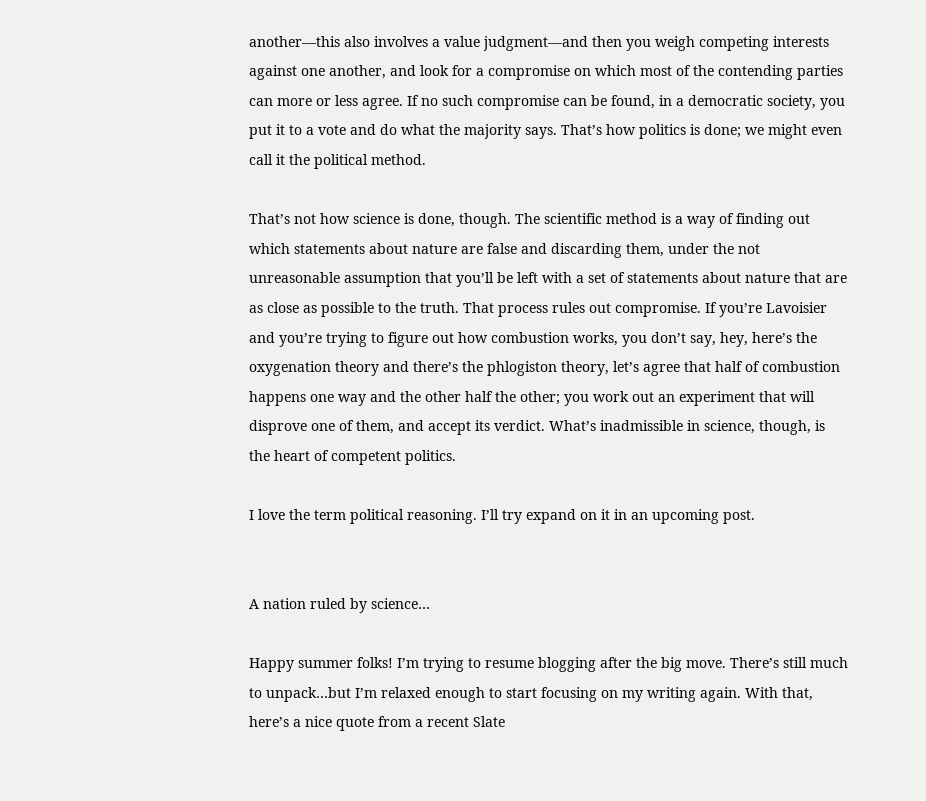another—this also involves a value judgment—and then you weigh competing interests against one another, and look for a compromise on which most of the contending parties can more or less agree. If no such compromise can be found, in a democratic society, you put it to a vote and do what the majority says. That’s how politics is done; we might even call it the political method.

That’s not how science is done, though. The scientific method is a way of finding out which statements about nature are false and discarding them, under the not unreasonable assumption that you’ll be left with a set of statements about nature that are as close as possible to the truth. That process rules out compromise. If you’re Lavoisier and you’re trying to figure out how combustion works, you don’t say, hey, here’s the oxygenation theory and there’s the phlogiston theory, let’s agree that half of combustion happens one way and the other half the other; you work out an experiment that will disprove one of them, and accept its verdict. What’s inadmissible in science, though, is the heart of competent politics.

I love the term political reasoning. I’ll try expand on it in an upcoming post.


A nation ruled by science…

Happy summer folks! I’m trying to resume blogging after the big move. There’s still much to unpack…but I’m relaxed enough to start focusing on my writing again. With that, here’s a nice quote from a recent Slate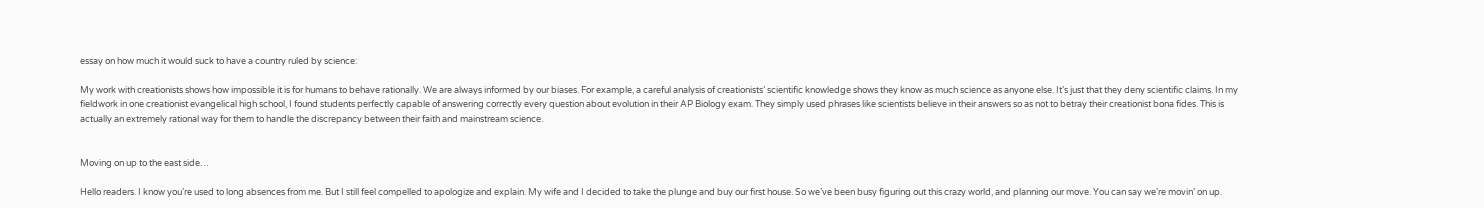essay on how much it would suck to have a country ruled by science:

My work with creationists shows how impossible it is for humans to behave rationally. We are always informed by our biases. For example, a careful analysis of creationists’ scientific knowledge shows they know as much science as anyone else. It’s just that they deny scientific claims. In my fieldwork in one creationist evangelical high school, I found students perfectly capable of answering correctly every question about evolution in their AP Biology exam. They simply used phrases like scientists believe in their answers so as not to betray their creationist bona fides. This is actually an extremely rational way for them to handle the discrepancy between their faith and mainstream science.


Moving on up to the east side…

Hello readers. I know you’re used to long absences from me. But I still feel compelled to apologize and explain. My wife and I decided to take the plunge and buy our first house. So we’ve been busy figuring out this crazy world, and planning our move. You can say we’re movin’ on up.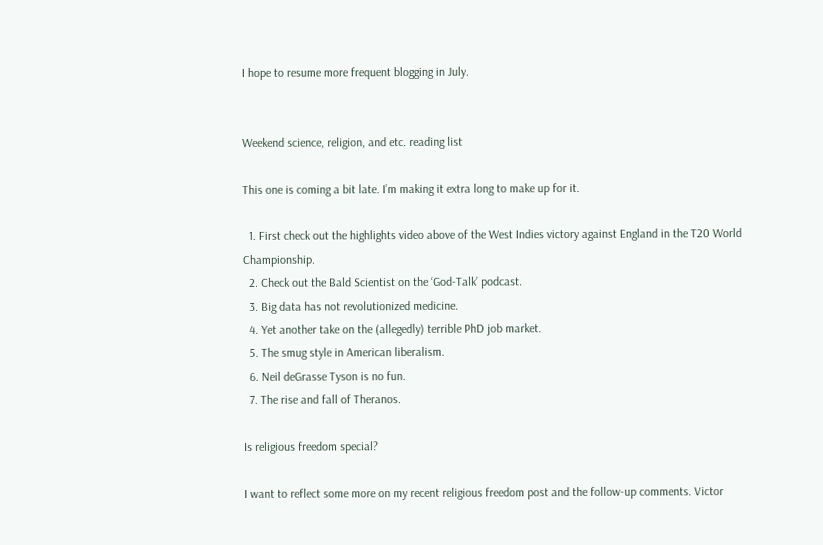I hope to resume more frequent blogging in July.


Weekend science, religion, and etc. reading list

This one is coming a bit late. I’m making it extra long to make up for it.

  1. First check out the highlights video above of the West Indies victory against England in the T20 World Championship.
  2. Check out the Bald Scientist on the ‘God-Talk’ podcast.
  3. Big data has not revolutionized medicine.
  4. Yet another take on the (allegedly) terrible PhD job market.
  5. The smug style in American liberalism.
  6. Neil deGrasse Tyson is no fun.
  7. The rise and fall of Theranos.

Is religious freedom special?

I want to reflect some more on my recent religious freedom post and the follow-up comments. Victor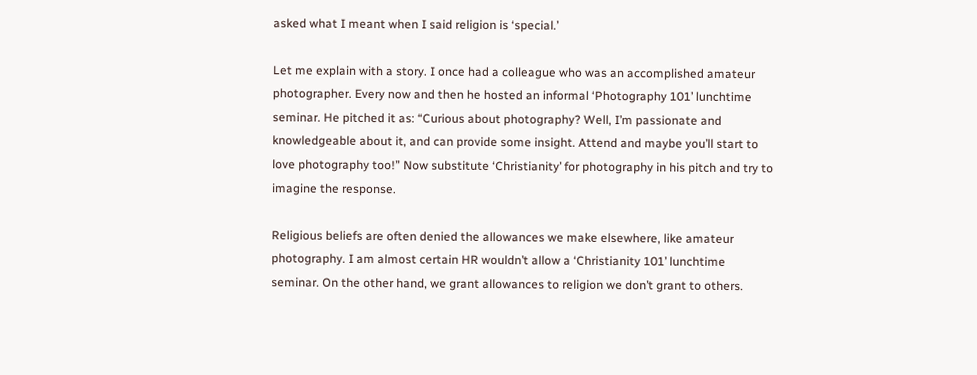asked what I meant when I said religion is ‘special.’

Let me explain with a story. I once had a colleague who was an accomplished amateur photographer. Every now and then he hosted an informal ‘Photography 101’ lunchtime seminar. He pitched it as: “Curious about photography? Well, I’m passionate and knowledgeable about it, and can provide some insight. Attend and maybe you’ll start to love photography too!” Now substitute ‘Christianity’ for photography in his pitch and try to imagine the response.

Religious beliefs are often denied the allowances we make elsewhere, like amateur photography. I am almost certain HR wouldn’t allow a ‘Christianity 101’ lunchtime seminar. On the other hand, we grant allowances to religion we don’t grant to others.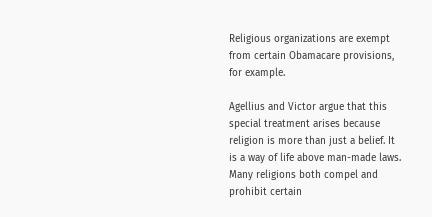Religious organizations are exempt from certain Obamacare provisions, for example.

Agellius and Victor argue that this special treatment arises because religion is more than just a belief. It is a way of life above man-made laws. Many religions both compel and prohibit certain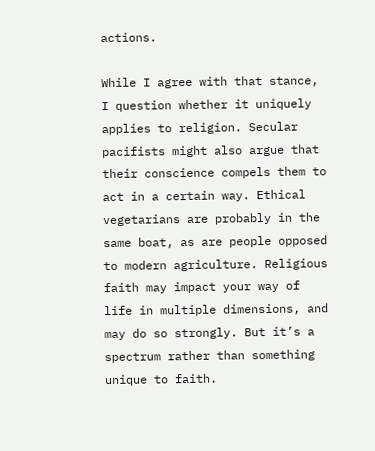actions.

While I agree with that stance, I question whether it uniquely applies to religion. Secular pacifists might also argue that their conscience compels them to act in a certain way. Ethical vegetarians are probably in the same boat, as are people opposed to modern agriculture. Religious faith may impact your way of life in multiple dimensions, and may do so strongly. But it’s a spectrum rather than something unique to faith.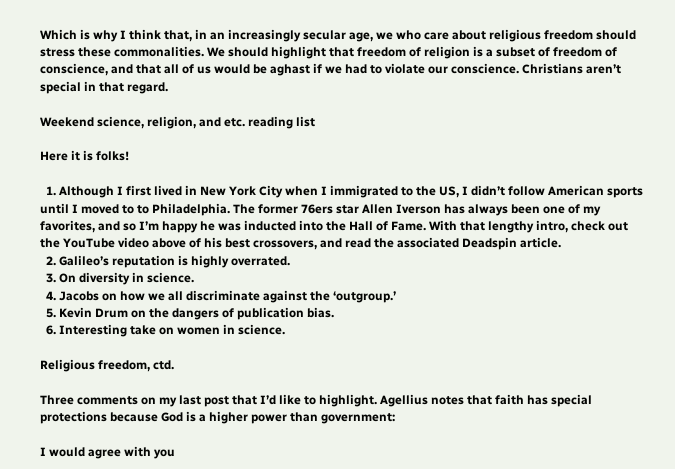Which is why I think that, in an increasingly secular age, we who care about religious freedom should stress these commonalities. We should highlight that freedom of religion is a subset of freedom of conscience, and that all of us would be aghast if we had to violate our conscience. Christians aren’t special in that regard.

Weekend science, religion, and etc. reading list

Here it is folks!

  1. Although I first lived in New York City when I immigrated to the US, I didn’t follow American sports until I moved to to Philadelphia. The former 76ers star Allen Iverson has always been one of my favorites, and so I’m happy he was inducted into the Hall of Fame. With that lengthy intro, check out the YouTube video above of his best crossovers, and read the associated Deadspin article.
  2. Galileo’s reputation is highly overrated.
  3. On diversity in science.
  4. Jacobs on how we all discriminate against the ‘outgroup.’
  5. Kevin Drum on the dangers of publication bias.
  6. Interesting take on women in science.

Religious freedom, ctd.

Three comments on my last post that I’d like to highlight. Agellius notes that faith has special protections because God is a higher power than government:

I would agree with you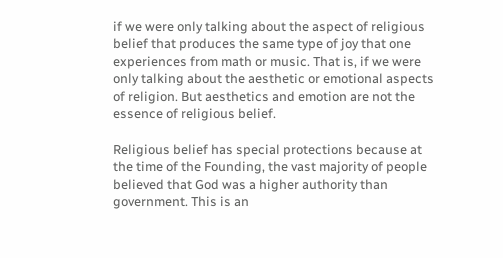if we were only talking about the aspect of religious belief that produces the same type of joy that one experiences from math or music. That is, if we were only talking about the aesthetic or emotional aspects of religion. But aesthetics and emotion are not the essence of religious belief.

Religious belief has special protections because at the time of the Founding, the vast majority of people believed that God was a higher authority than government. This is an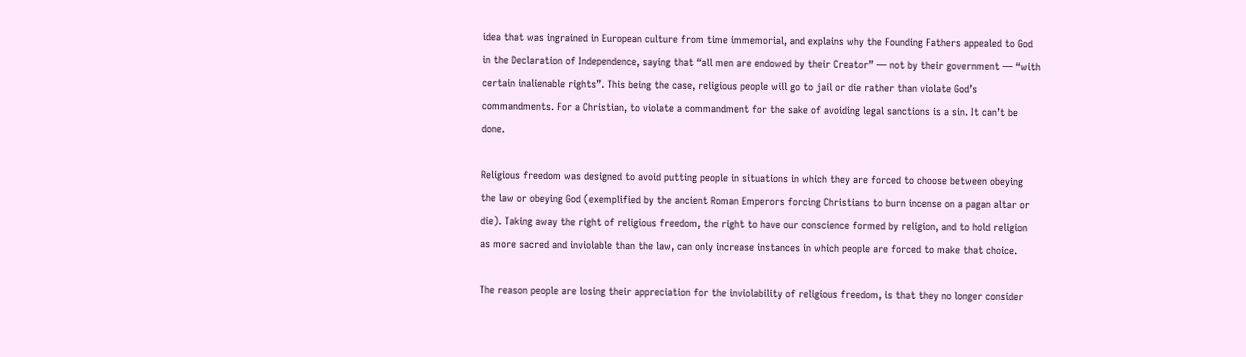idea that was ingrained in European culture from time immemorial, and explains why the Founding Fathers appealed to God in the Declaration of Independence, saying that “all men are endowed by their Creator” — not by their government — “with certain inalienable rights”. This being the case, religious people will go to jail or die rather than violate God’s commandments. For a Christian, to violate a commandment for the sake of avoiding legal sanctions is a sin. It can’t be done.

Religious freedom was designed to avoid putting people in situations in which they are forced to choose between obeying the law or obeying God (exemplified by the ancient Roman Emperors forcing Christians to burn incense on a pagan altar or die). Taking away the right of religious freedom, the right to have our conscience formed by religion, and to hold religion as more sacred and inviolable than the law, can only increase instances in which people are forced to make that choice.

The reason people are losing their appreciation for the inviolability of religious freedom, is that they no longer consider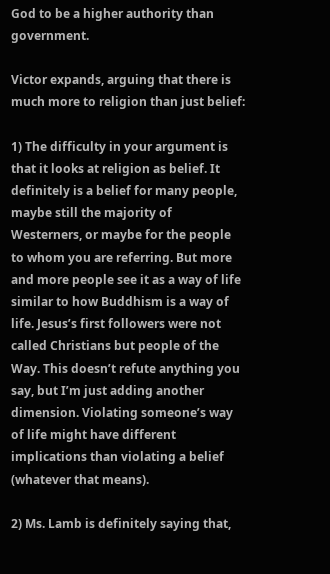God to be a higher authority than government.

Victor expands, arguing that there is much more to religion than just belief:

1) The difficulty in your argument is that it looks at religion as belief. It definitely is a belief for many people, maybe still the majority of Westerners, or maybe for the people to whom you are referring. But more and more people see it as a way of life similar to how Buddhism is a way of life. Jesus’s first followers were not called Christians but people of the Way. This doesn’t refute anything you say, but I’m just adding another dimension. Violating someone’s way of life might have different implications than violating a belief (whatever that means).

2) Ms. Lamb is definitely saying that,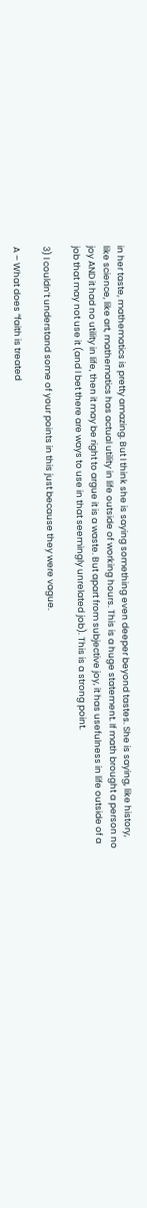in her taste, mathematics is pretty amazing. But I think she is saying something even deeper beyond tastes. She is saying, like history, like science, like art, mathematics has actual utility in life outside of working hours. This is a huge statement. If math brought a person no joy AND it had no utility in life, then it may be right to argue it is a waste. But apart from subjective joy, it has usefulness in life outside of a job that may not use it (and I bet there are ways to use in that seemingly unrelated job). This is a strong point.

3) I couldn’t understand some of your points in this just because they were vague.

A – What does “faith is treated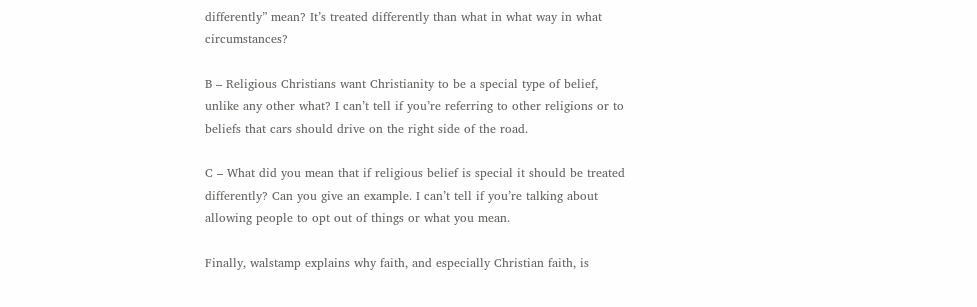differently” mean? It’s treated differently than what in what way in what circumstances?

B – Religious Christians want Christianity to be a special type of belief, unlike any other what? I can’t tell if you’re referring to other religions or to beliefs that cars should drive on the right side of the road.

C – What did you mean that if religious belief is special it should be treated differently? Can you give an example. I can’t tell if you’re talking about allowing people to opt out of things or what you mean.

Finally, walstamp explains why faith, and especially Christian faith, is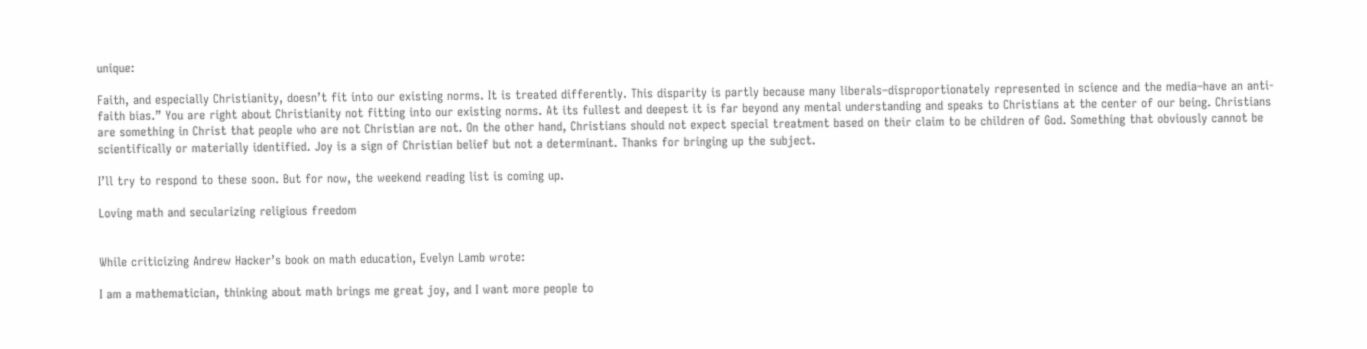unique:

Faith, and especially Christianity, doesn’t fit into our existing norms. It is treated differently. This disparity is partly because many liberals–disproportionately represented in science and the media–have an anti-faith bias.” You are right about Christianity not fitting into our existing norms. At its fullest and deepest it is far beyond any mental understanding and speaks to Christians at the center of our being. Christians are something in Christ that people who are not Christian are not. On the other hand, Christians should not expect special treatment based on their claim to be children of God. Something that obviously cannot be scientifically or materially identified. Joy is a sign of Christian belief but not a determinant. Thanks for bringing up the subject.

I’ll try to respond to these soon. But for now, the weekend reading list is coming up.

Loving math and secularizing religious freedom


While criticizing Andrew Hacker’s book on math education, Evelyn Lamb wrote:

I am a mathematician, thinking about math brings me great joy, and I want more people to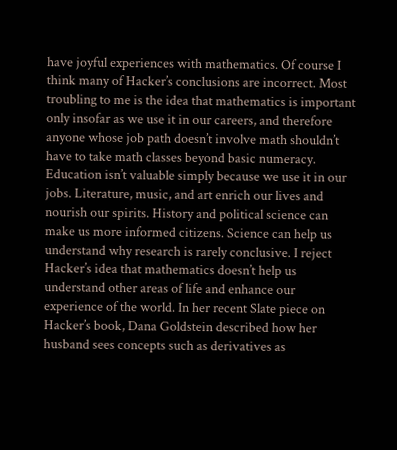have joyful experiences with mathematics. Of course I think many of Hacker’s conclusions are incorrect. Most troubling to me is the idea that mathematics is important only insofar as we use it in our careers, and therefore anyone whose job path doesn’t involve math shouldn’t have to take math classes beyond basic numeracy. Education isn’t valuable simply because we use it in our jobs. Literature, music, and art enrich our lives and nourish our spirits. History and political science can make us more informed citizens. Science can help us understand why research is rarely conclusive. I reject Hacker’s idea that mathematics doesn’t help us understand other areas of life and enhance our experience of the world. In her recent Slate piece on Hacker’s book, Dana Goldstein described how her husband sees concepts such as derivatives as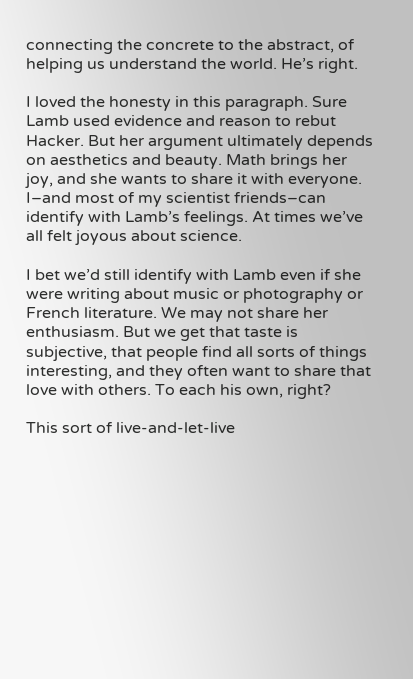connecting the concrete to the abstract, of helping us understand the world. He’s right.

I loved the honesty in this paragraph. Sure Lamb used evidence and reason to rebut Hacker. But her argument ultimately depends on aesthetics and beauty. Math brings her joy, and she wants to share it with everyone. I–and most of my scientist friends–can identify with Lamb’s feelings. At times we’ve all felt joyous about science.

I bet we’d still identify with Lamb even if she were writing about music or photography or French literature. We may not share her enthusiasm. But we get that taste is subjective, that people find all sorts of things interesting, and they often want to share that love with others. To each his own, right?

This sort of live-and-let-live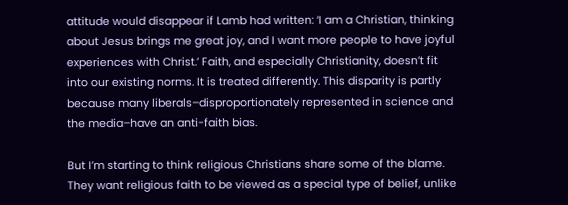attitude would disappear if Lamb had written: ‘I am a Christian, thinking about Jesus brings me great joy, and I want more people to have joyful experiences with Christ.’ Faith, and especially Christianity, doesn’t fit into our existing norms. It is treated differently. This disparity is partly because many liberals–disproportionately represented in science and the media–have an anti-faith bias.

But I’m starting to think religious Christians share some of the blame. They want religious faith to be viewed as a special type of belief, unlike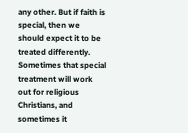any other. But if faith is special, then we should expect it to be treated differently. Sometimes that special treatment will work out for religious Christians, and sometimes it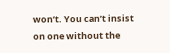won’t. You can’t insist on one without the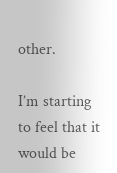other.

I’m starting to feel that it would be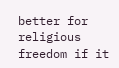better for religious freedom if it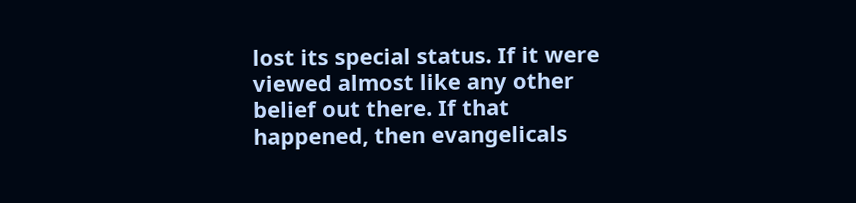lost its special status. If it were viewed almost like any other belief out there. If that happened, then evangelicals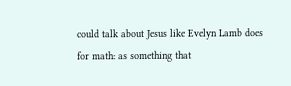could talk about Jesus like Evelyn Lamb does for math: as something that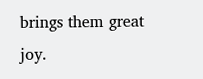brings them great joy.